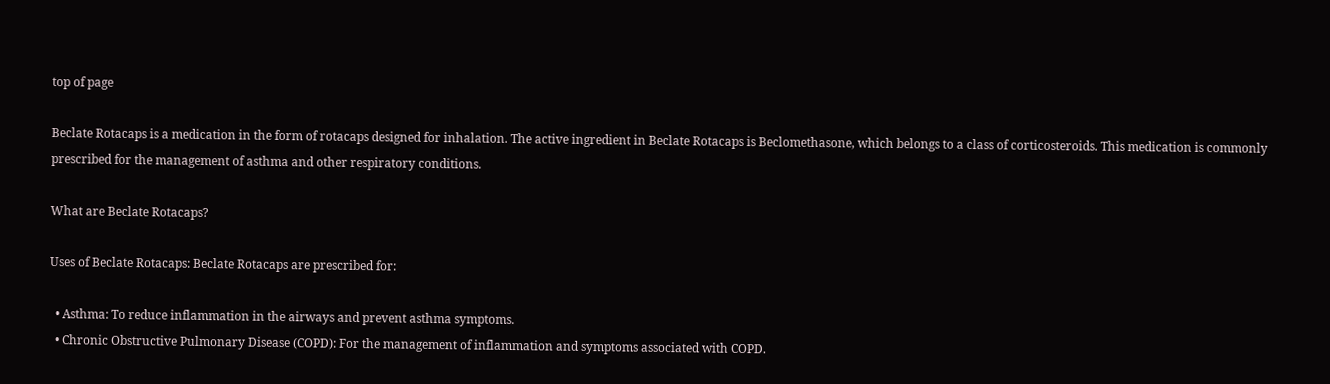top of page

Beclate Rotacaps is a medication in the form of rotacaps designed for inhalation. The active ingredient in Beclate Rotacaps is Beclomethasone, which belongs to a class of corticosteroids. This medication is commonly prescribed for the management of asthma and other respiratory conditions.

What are Beclate Rotacaps?

Uses of Beclate Rotacaps: Beclate Rotacaps are prescribed for:

  • Asthma: To reduce inflammation in the airways and prevent asthma symptoms.
  • Chronic Obstructive Pulmonary Disease (COPD): For the management of inflammation and symptoms associated with COPD.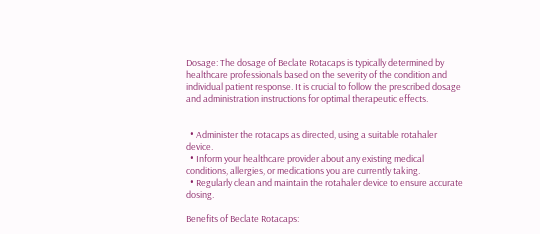Dosage: The dosage of Beclate Rotacaps is typically determined by healthcare professionals based on the severity of the condition and individual patient response. It is crucial to follow the prescribed dosage and administration instructions for optimal therapeutic effects.


  • Administer the rotacaps as directed, using a suitable rotahaler device.
  • Inform your healthcare provider about any existing medical conditions, allergies, or medications you are currently taking.
  • Regularly clean and maintain the rotahaler device to ensure accurate dosing.

Benefits of Beclate Rotacaps: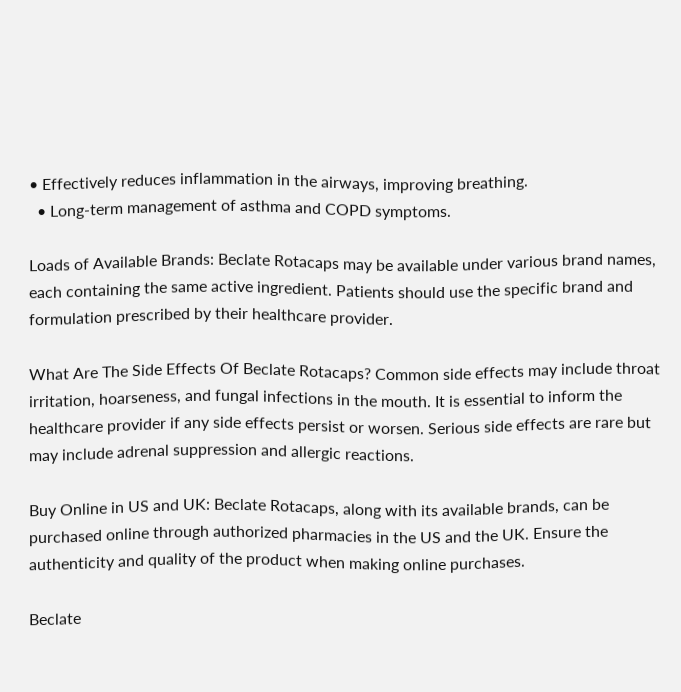• Effectively reduces inflammation in the airways, improving breathing.
  • Long-term management of asthma and COPD symptoms.

Loads of Available Brands: Beclate Rotacaps may be available under various brand names, each containing the same active ingredient. Patients should use the specific brand and formulation prescribed by their healthcare provider.

What Are The Side Effects Of Beclate Rotacaps? Common side effects may include throat irritation, hoarseness, and fungal infections in the mouth. It is essential to inform the healthcare provider if any side effects persist or worsen. Serious side effects are rare but may include adrenal suppression and allergic reactions.

Buy Online in US and UK: Beclate Rotacaps, along with its available brands, can be purchased online through authorized pharmacies in the US and the UK. Ensure the authenticity and quality of the product when making online purchases.

Beclate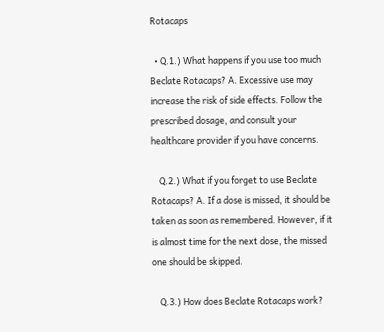Rotacaps

  • Q.1.) What happens if you use too much Beclate Rotacaps? A. Excessive use may increase the risk of side effects. Follow the prescribed dosage, and consult your healthcare provider if you have concerns.

    Q.2.) What if you forget to use Beclate Rotacaps? A. If a dose is missed, it should be taken as soon as remembered. However, if it is almost time for the next dose, the missed one should be skipped.

    Q.3.) How does Beclate Rotacaps work?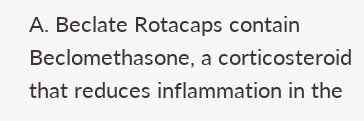A. Beclate Rotacaps contain Beclomethasone, a corticosteroid that reduces inflammation in the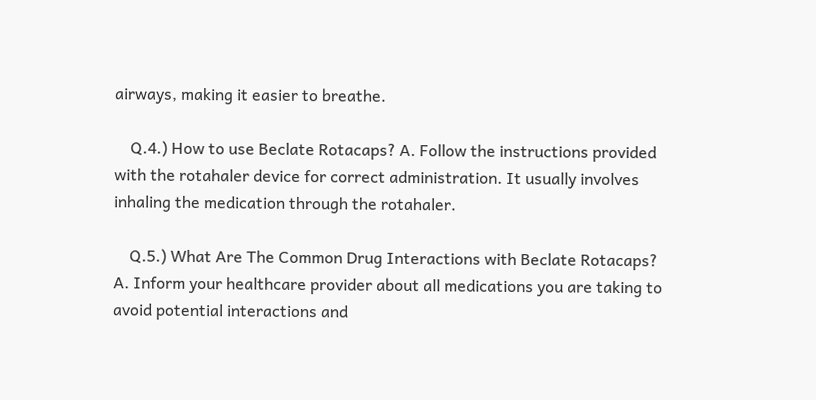airways, making it easier to breathe.

    Q.4.) How to use Beclate Rotacaps? A. Follow the instructions provided with the rotahaler device for correct administration. It usually involves inhaling the medication through the rotahaler.

    Q.5.) What Are The Common Drug Interactions with Beclate Rotacaps? A. Inform your healthcare provider about all medications you are taking to avoid potential interactions and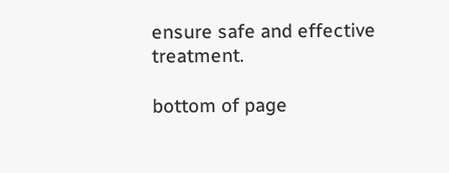ensure safe and effective treatment.

bottom of page